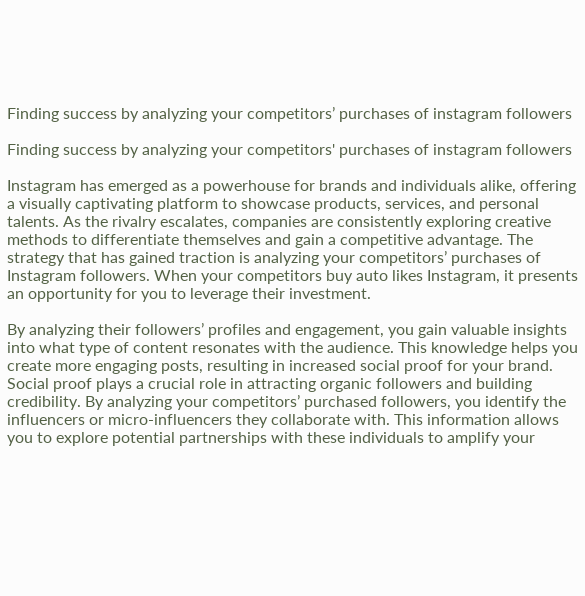Finding success by analyzing your competitors’ purchases of instagram followers

Finding success by analyzing your competitors' purchases of instagram followers

Instagram has emerged as a powerhouse for brands and individuals alike, offering a visually captivating platform to showcase products, services, and personal talents. As the rivalry escalates, companies are consistently exploring creative methods to differentiate themselves and gain a competitive advantage. The strategy that has gained traction is analyzing your competitors’ purchases of Instagram followers. When your competitors buy auto likes Instagram, it presents an opportunity for you to leverage their investment.

By analyzing their followers’ profiles and engagement, you gain valuable insights into what type of content resonates with the audience. This knowledge helps you create more engaging posts, resulting in increased social proof for your brand. Social proof plays a crucial role in attracting organic followers and building credibility. By analyzing your competitors’ purchased followers, you identify the influencers or micro-influencers they collaborate with. This information allows you to explore potential partnerships with these individuals to amplify your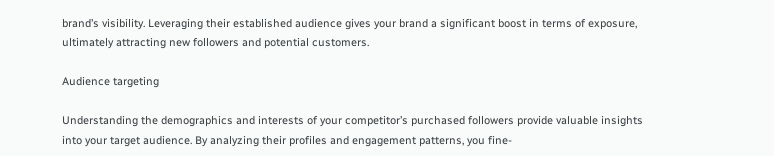brand’s visibility. Leveraging their established audience gives your brand a significant boost in terms of exposure, ultimately attracting new followers and potential customers.

Audience targeting

Understanding the demographics and interests of your competitor’s purchased followers provide valuable insights into your target audience. By analyzing their profiles and engagement patterns, you fine-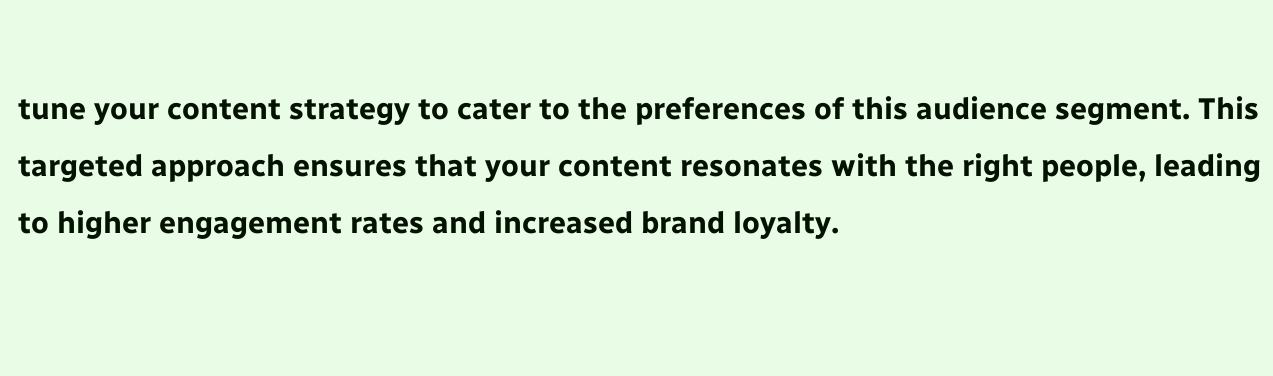tune your content strategy to cater to the preferences of this audience segment. This targeted approach ensures that your content resonates with the right people, leading to higher engagement rates and increased brand loyalty.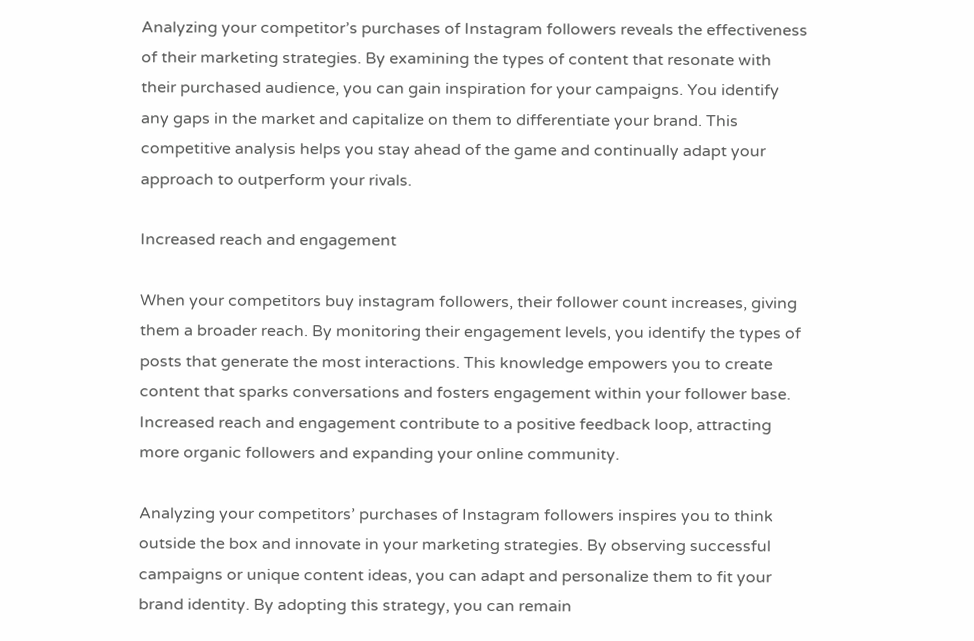Analyzing your competitor’s purchases of Instagram followers reveals the effectiveness of their marketing strategies. By examining the types of content that resonate with their purchased audience, you can gain inspiration for your campaigns. You identify any gaps in the market and capitalize on them to differentiate your brand. This competitive analysis helps you stay ahead of the game and continually adapt your approach to outperform your rivals.

Increased reach and engagement

When your competitors buy instagram followers, their follower count increases, giving them a broader reach. By monitoring their engagement levels, you identify the types of posts that generate the most interactions. This knowledge empowers you to create content that sparks conversations and fosters engagement within your follower base. Increased reach and engagement contribute to a positive feedback loop, attracting more organic followers and expanding your online community.

Analyzing your competitors’ purchases of Instagram followers inspires you to think outside the box and innovate in your marketing strategies. By observing successful campaigns or unique content ideas, you can adapt and personalize them to fit your brand identity. By adopting this strategy, you can remain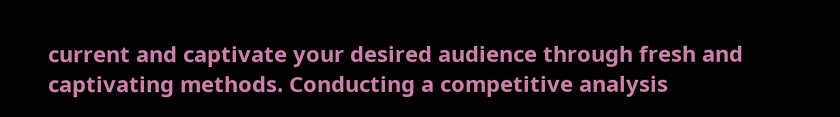current and captivate your desired audience through fresh and captivating methods. Conducting a competitive analysis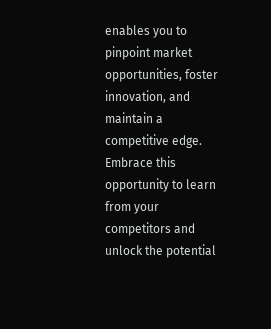enables you to pinpoint market opportunities, foster innovation, and maintain a competitive edge. Embrace this opportunity to learn from your competitors and unlock the potential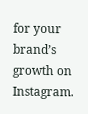for your brand’s growth on Instagram.